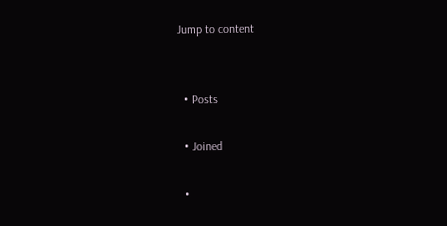Jump to content


  • Posts

  • Joined

  •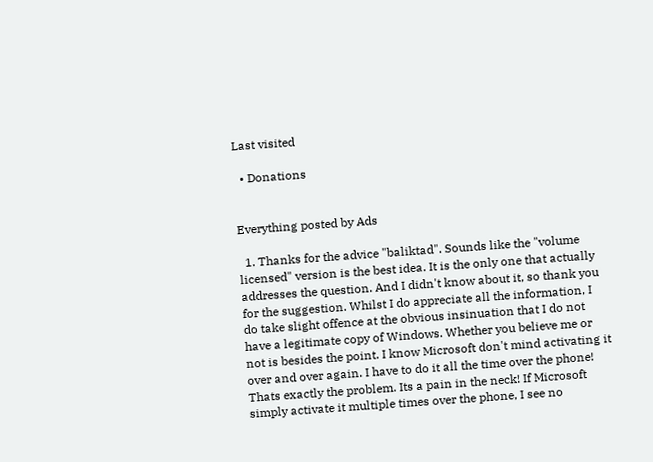Last visited

  • Donations


Everything posted by Ads

  1. Thanks for the advice "baliktad". Sounds like the "volume licensed" version is the best idea. It is the only one that actually addresses the question. And I didn't know about it, so thank you for the suggestion. Whilst I do appreciate all the information, I do take slight offence at the obvious insinuation that I do not have a legitimate copy of Windows. Whether you believe me or not is besides the point. I know Microsoft don't mind activating it over and over again. I have to do it all the time over the phone! Thats exactly the problem. Its a pain in the neck! If Microsoft simply activate it multiple times over the phone, I see no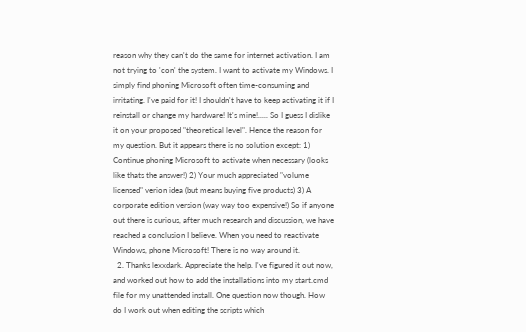reason why they can't do the same for internet activation. I am not trying to 'con' the system. I want to activate my Windows. I simply find phoning Microsoft often time-consuming and irritating. I've paid for it! I shouldn't have to keep activating it if I reinstall or change my hardware! It's mine!..... So I guess I dislike it on your proposed "theoretical level". Hence the reason for my question. But it appears there is no solution except: 1) Continue phoning Microsoft to activate when necessary (looks like thats the answer!) 2) Your much appreciated "volume licensed" verion idea (but means buying five products) 3) A corporate edition version (way way too expensive!) So if anyone out there is curious, after much research and discussion, we have reached a conclusion I believe. When you need to reactivate Windows, phone Microsoft! There is no way around it.
  2. Thanks lexxdark. Appreciate the help. I've figured it out now, and worked out how to add the installations into my start.cmd file for my unattended install. One question now though. How do I work out when editing the scripts which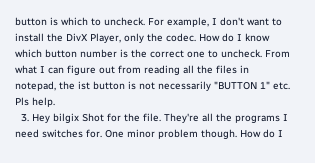button is which to uncheck. For example, I don't want to install the DivX Player, only the codec. How do I know which button number is the correct one to uncheck. From what I can figure out from reading all the files in notepad, the ist button is not necessarily "BUTTON 1" etc. Pls help.
  3. Hey bilgix Shot for the file. They're all the programs I need switches for. One minor problem though. How do I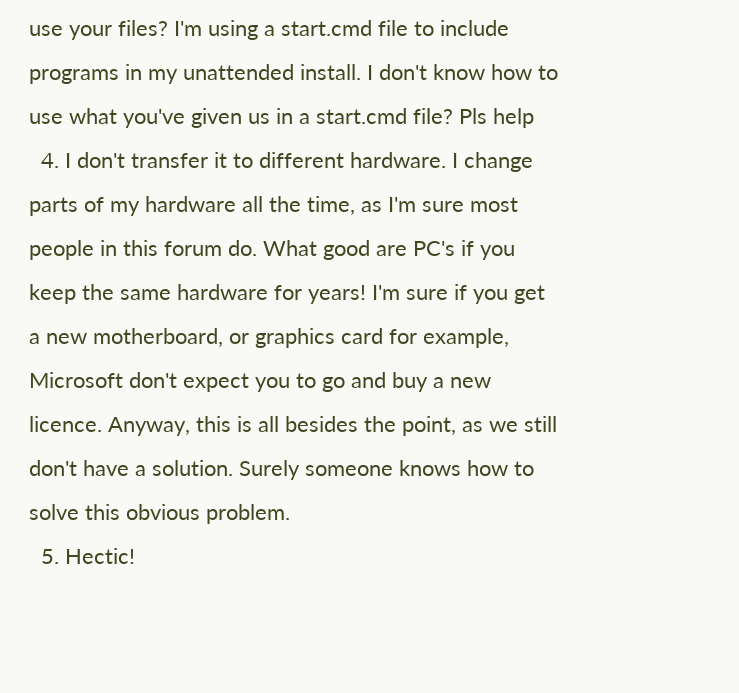use your files? I'm using a start.cmd file to include programs in my unattended install. I don't know how to use what you've given us in a start.cmd file? Pls help
  4. I don't transfer it to different hardware. I change parts of my hardware all the time, as I'm sure most people in this forum do. What good are PC's if you keep the same hardware for years! I'm sure if you get a new motherboard, or graphics card for example, Microsoft don't expect you to go and buy a new licence. Anyway, this is all besides the point, as we still don't have a solution. Surely someone knows how to solve this obvious problem.
  5. Hectic!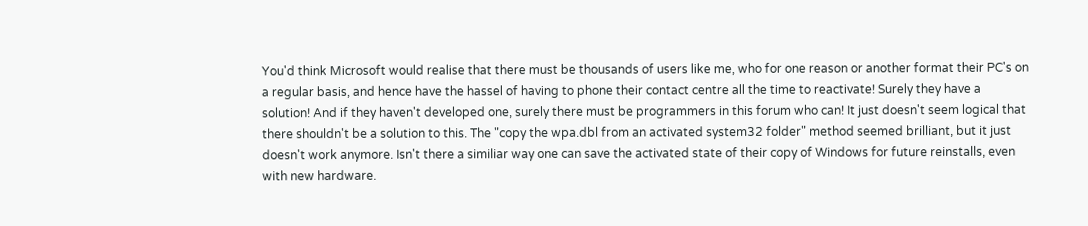You'd think Microsoft would realise that there must be thousands of users like me, who for one reason or another format their PC's on a regular basis, and hence have the hassel of having to phone their contact centre all the time to reactivate! Surely they have a solution! And if they haven't developed one, surely there must be programmers in this forum who can! It just doesn't seem logical that there shouldn't be a solution to this. The "copy the wpa.dbl from an activated system32 folder" method seemed brilliant, but it just doesn't work anymore. Isn't there a similiar way one can save the activated state of their copy of Windows for future reinstalls, even with new hardware.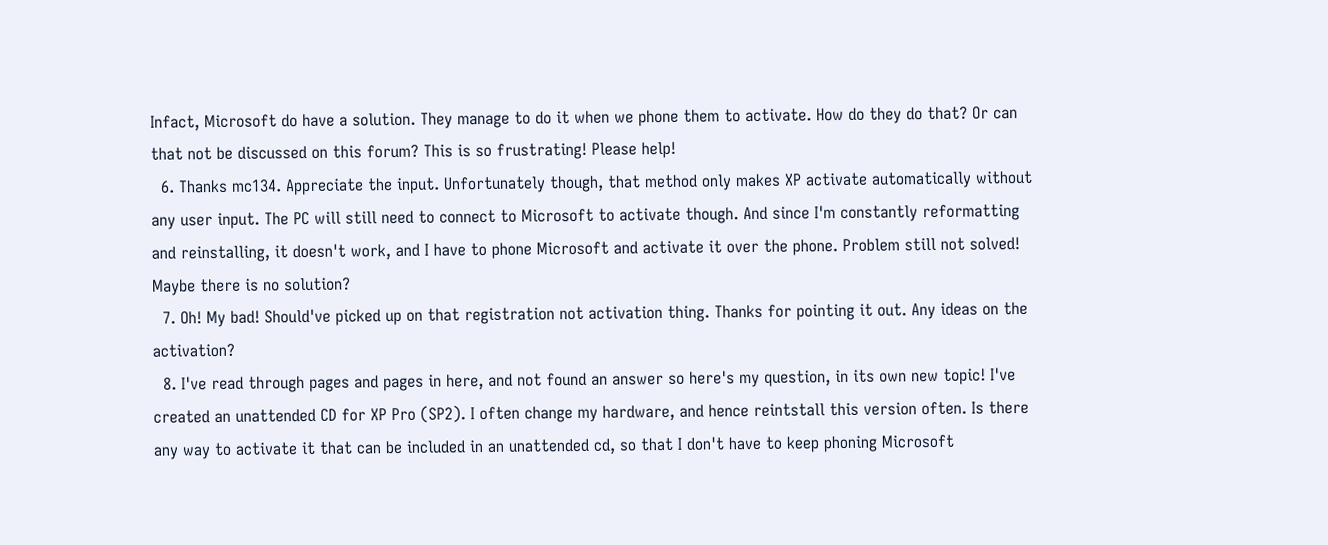Infact, Microsoft do have a solution. They manage to do it when we phone them to activate. How do they do that? Or can that not be discussed on this forum? This is so frustrating! Please help!
  6. Thanks mc134. Appreciate the input. Unfortunately though, that method only makes XP activate automatically without any user input. The PC will still need to connect to Microsoft to activate though. And since I'm constantly reformatting and reinstalling, it doesn't work, and I have to phone Microsoft and activate it over the phone. Problem still not solved! Maybe there is no solution?
  7. Oh! My bad! Should've picked up on that registration not activation thing. Thanks for pointing it out. Any ideas on the activation?
  8. I've read through pages and pages in here, and not found an answer so here's my question, in its own new topic! I've created an unattended CD for XP Pro (SP2). I often change my hardware, and hence reintstall this version often. Is there any way to activate it that can be included in an unattended cd, so that I don't have to keep phoning Microsoft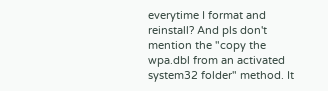everytime I format and reinstall? And pls don't mention the "copy the wpa.dbl from an activated system32 folder" method. It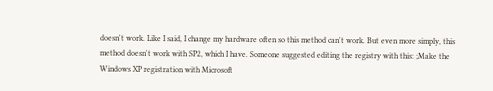doesn't work. Like I said, I change my hardware often so this method can't work. But even more simply, this method doesn't work with SP2, which I have. Someone suggested editing the registry with this: ;Make the Windows XP registration with Microsoft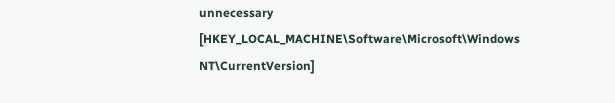unnecessary [HKEY_LOCAL_MACHINE\Software\Microsoft\Windows NT\CurrentVersion]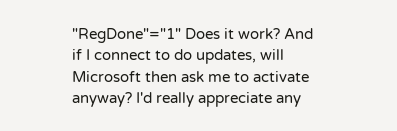"RegDone"="1" Does it work? And if I connect to do updates, will Microsoft then ask me to activate anyway? I'd really appreciate any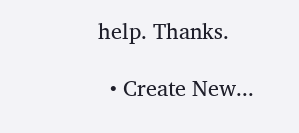help. Thanks.

  • Create New...